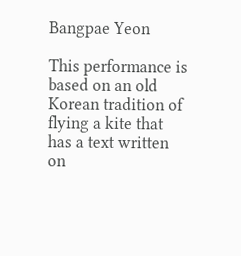Bangpae Yeon

This performance is based on an old Korean tradition of flying a kite that has a text written on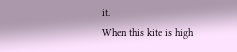it.
When this kite is high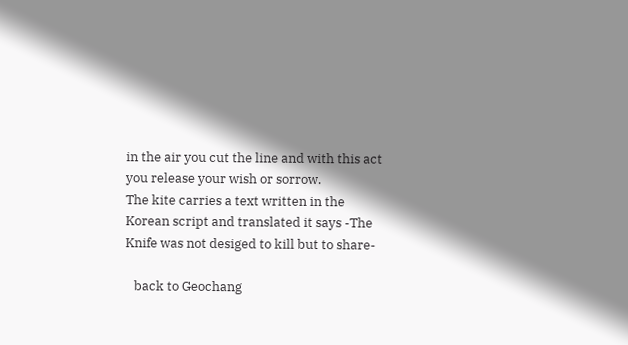in the air you cut the line and with this act you release your wish or sorrow.
The kite carries a text written in the Korean script and translated it says -The Knife was not desiged to kill but to share-

   back to Geochang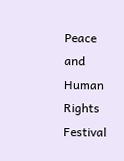Peace and Human Rights Festival